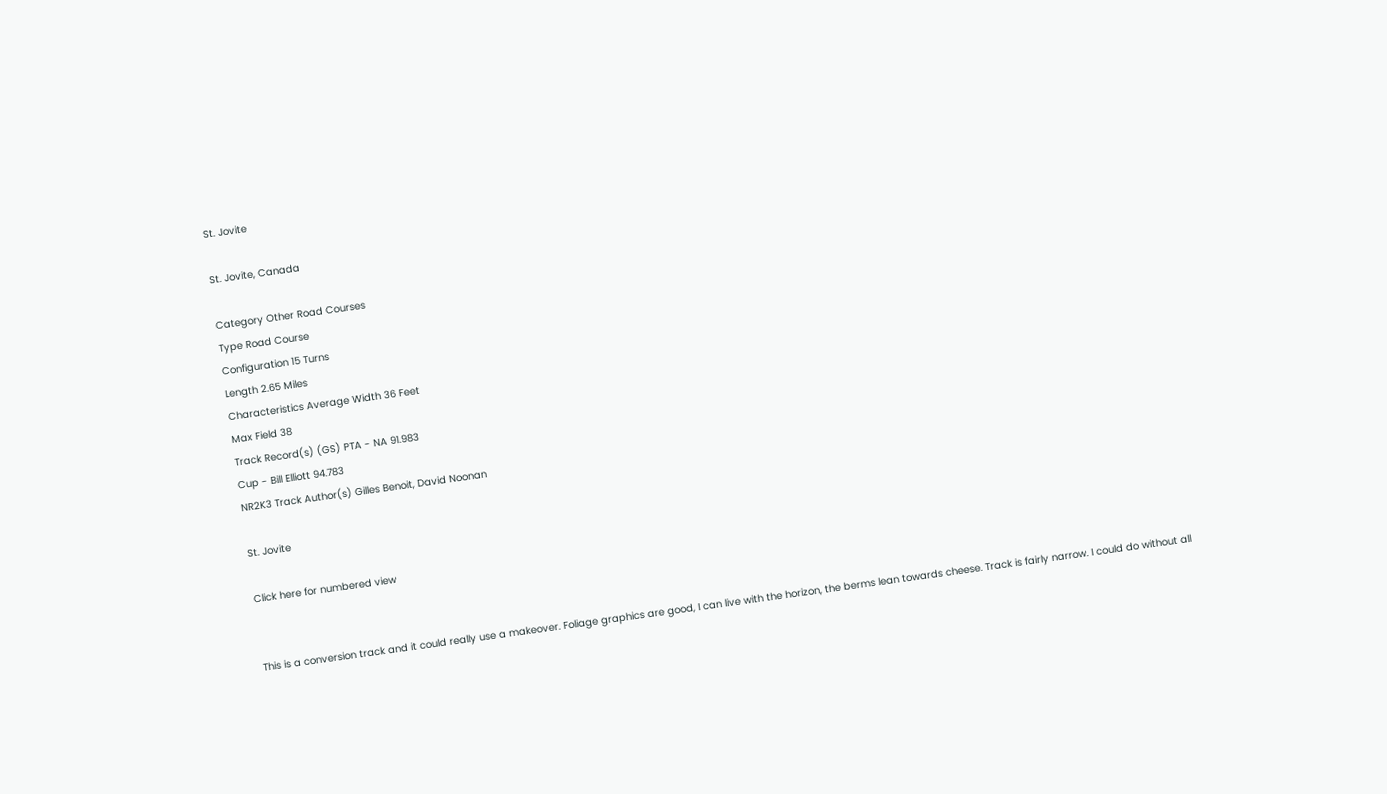St. Jovite

St. Jovite, Canada

Category Other Road Courses
Type Road Course
Configuration 15 Turns
Length 2.65 Miles
Characteristics Average Width 36 Feet
Max Field 38
Track Record(s) (GS) PTA - NA 91.983
Cup - Bill Elliott 94.783
NR2K3 Track Author(s) Gilles Benoit, David Noonan

St. Jovite

Click here for numbered view


This is a conversion track and it could really use a makeover. Foliage graphics are good, I can live with the horizon, the berms lean towards cheese. Track is fairly narrow. I could do without all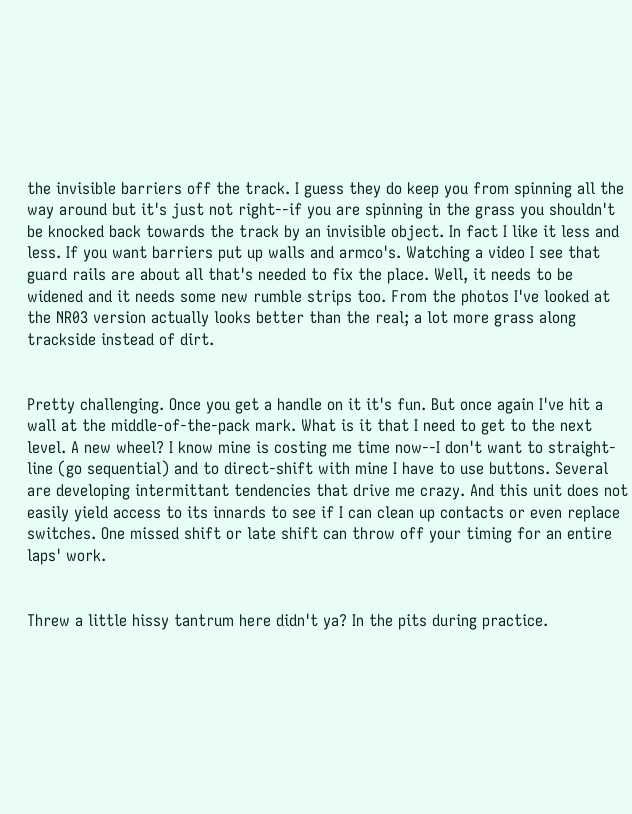the invisible barriers off the track. I guess they do keep you from spinning all the way around but it's just not right--if you are spinning in the grass you shouldn't be knocked back towards the track by an invisible object. In fact I like it less and less. If you want barriers put up walls and armco's. Watching a video I see that guard rails are about all that's needed to fix the place. Well, it needs to be widened and it needs some new rumble strips too. From the photos I've looked at the NR03 version actually looks better than the real; a lot more grass along trackside instead of dirt.


Pretty challenging. Once you get a handle on it it's fun. But once again I've hit a wall at the middle-of-the-pack mark. What is it that I need to get to the next level. A new wheel? I know mine is costing me time now--I don't want to straight-line (go sequential) and to direct-shift with mine I have to use buttons. Several are developing intermittant tendencies that drive me crazy. And this unit does not easily yield access to its innards to see if I can clean up contacts or even replace switches. One missed shift or late shift can throw off your timing for an entire laps' work.


Threw a little hissy tantrum here didn't ya? In the pits during practice.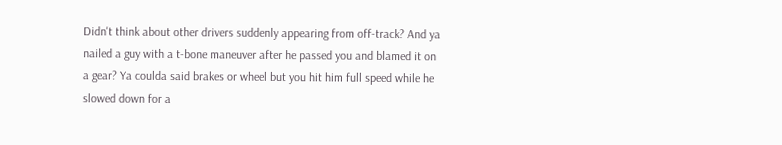Didn't think about other drivers suddenly appearing from off-track? And ya nailed a guy with a t-bone maneuver after he passed you and blamed it on a gear? Ya coulda said brakes or wheel but you hit him full speed while he slowed down for a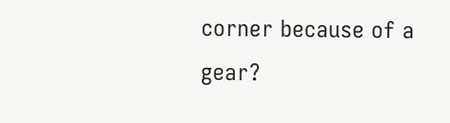corner because of a gear?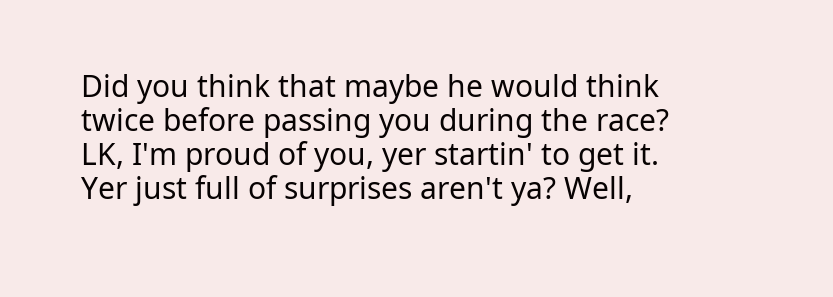Did you think that maybe he would think twice before passing you during the race? LK, I'm proud of you, yer startin' to get it. Yer just full of surprises aren't ya? Well,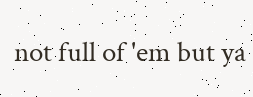not full of 'em but ya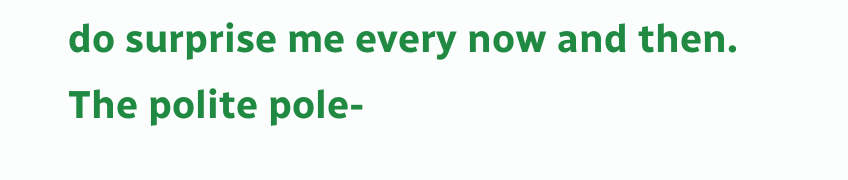do surprise me every now and then. The polite pole-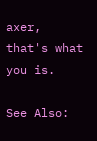axer, that's what you is.

See Also: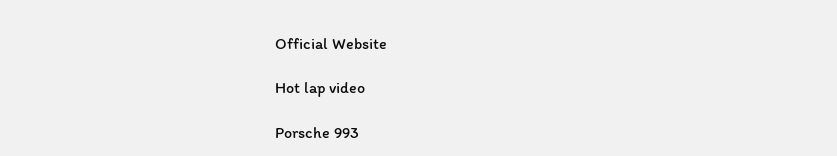Official Website

Hot lap video

Porsche 993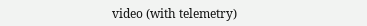video (with telemetry)